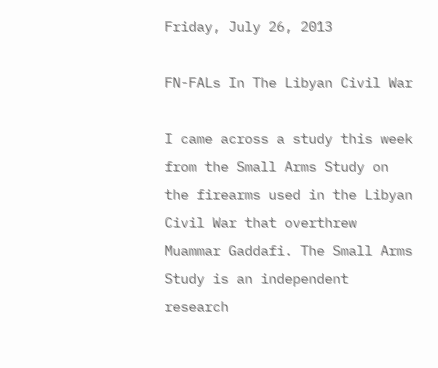Friday, July 26, 2013

FN-FALs In The Libyan Civil War

I came across a study this week from the Small Arms Study on the firearms used in the Libyan Civil War that overthrew Muammar Gaddafi. The Small Arms Study is an independent research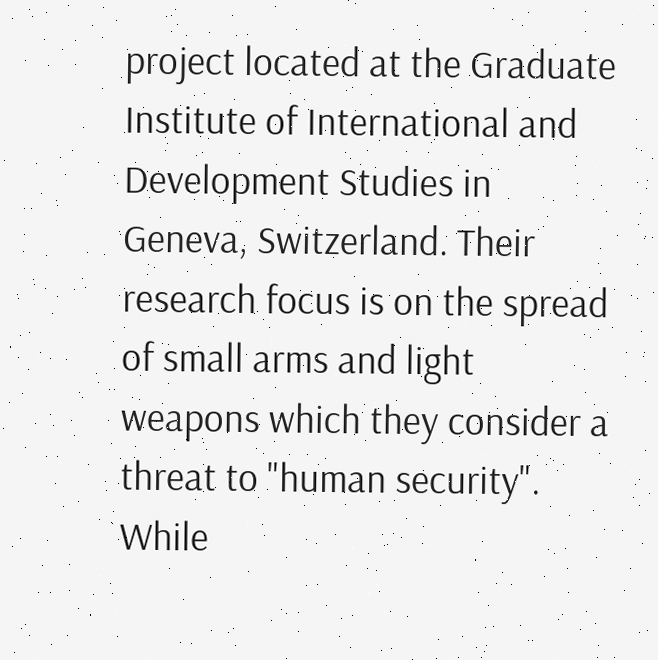project located at the Graduate Institute of International and Development Studies in Geneva, Switzerland. Their research focus is on the spread of small arms and light weapons which they consider a threat to "human security". While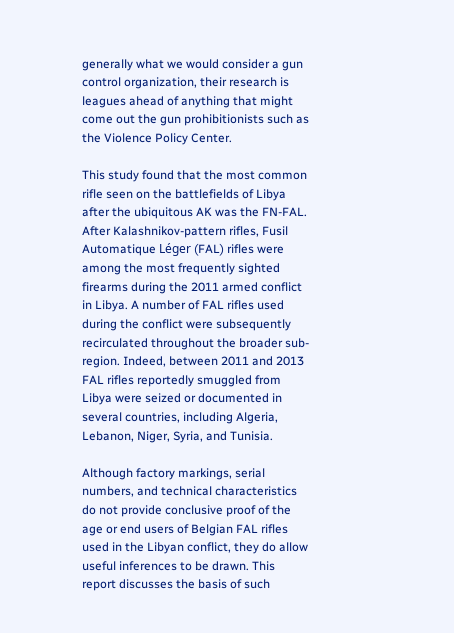generally what we would consider a gun control organization, their research is leagues ahead of anything that might come out the gun prohibitionists such as the Violence Policy Center.

This study found that the most common rifle seen on the battlefields of Libya after the ubiquitous AK was the FN-FAL.
After Kalashnikov-pattern rifles, Fusil Automatique Léger (FAL) rifles were among the most frequently sighted firearms during the 2011 armed conflict in Libya. A number of FAL rifles used during the conflict were subsequently recirculated throughout the broader sub-region. Indeed, between 2011 and 2013 FAL rifles reportedly smuggled from Libya were seized or documented in several countries, including Algeria, Lebanon, Niger, Syria, and Tunisia.

Although factory markings, serial numbers, and technical characteristics do not provide conclusive proof of the age or end users of Belgian FAL rifles used in the Libyan conflict, they do allow useful inferences to be drawn. This report discusses the basis of such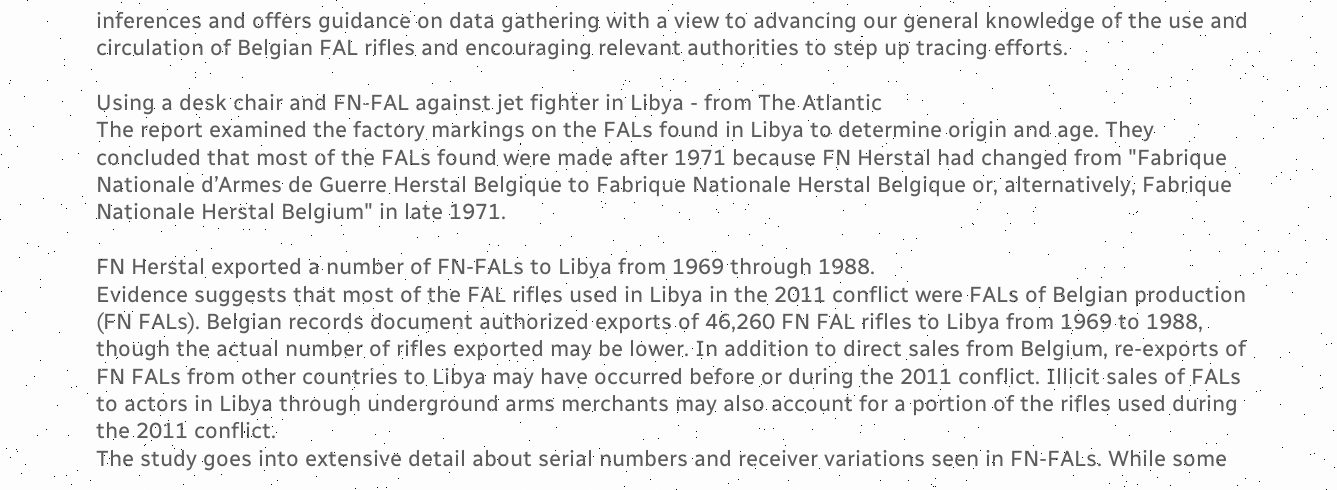inferences and offers guidance on data gathering with a view to advancing our general knowledge of the use and circulation of Belgian FAL rifles and encouraging relevant authorities to step up tracing efforts.

Using a desk chair and FN-FAL against jet fighter in Libya - from The Atlantic
The report examined the factory markings on the FALs found in Libya to determine origin and age. They concluded that most of the FALs found were made after 1971 because FN Herstal had changed from "Fabrique Nationale d’Armes de Guerre Herstal Belgique to Fabrique Nationale Herstal Belgique or, alternatively, Fabrique Nationale Herstal Belgium" in late 1971.

FN Herstal exported a number of FN-FALs to Libya from 1969 through 1988.
Evidence suggests that most of the FAL rifles used in Libya in the 2011 conflict were FALs of Belgian production (FN FALs). Belgian records document authorized exports of 46,260 FN FAL rifles to Libya from 1969 to 1988, though the actual number of rifles exported may be lower. In addition to direct sales from Belgium, re-exports of FN FALs from other countries to Libya may have occurred before or during the 2011 conflict. Illicit sales of FALs to actors in Libya through underground arms merchants may also account for a portion of the rifles used during the 2011 conflict.
The study goes into extensive detail about serial numbers and receiver variations seen in FN-FALs. While some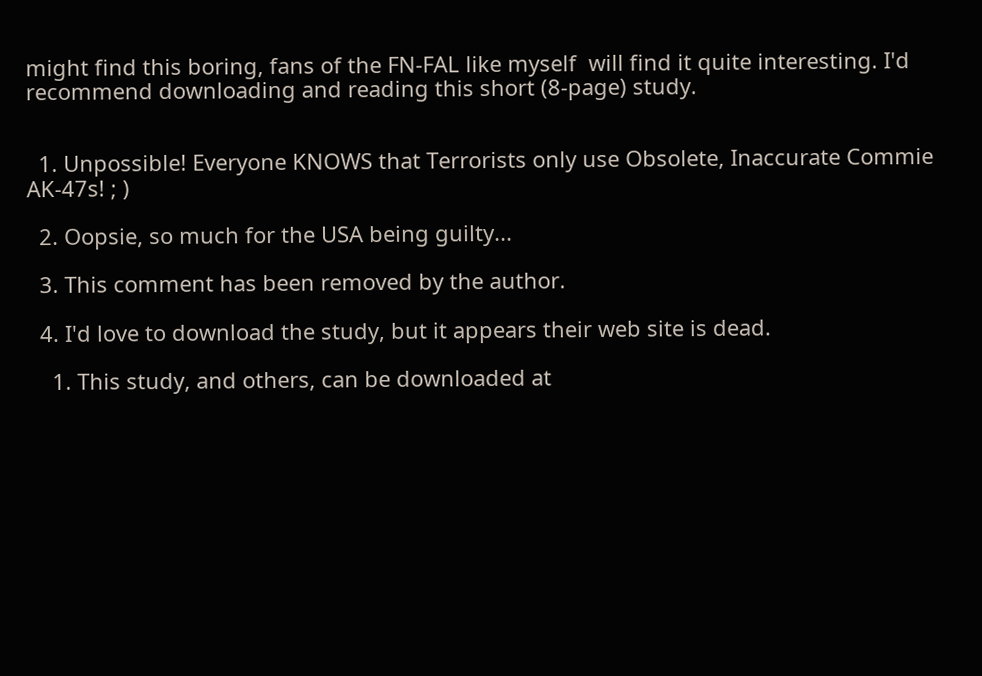might find this boring, fans of the FN-FAL like myself  will find it quite interesting. I'd recommend downloading and reading this short (8-page) study.


  1. Unpossible! Everyone KNOWS that Terrorists only use Obsolete, Inaccurate Commie AK-47s! ; )

  2. Oopsie, so much for the USA being guilty...

  3. This comment has been removed by the author.

  4. I'd love to download the study, but it appears their web site is dead.

    1. This study, and others, can be downloaded at